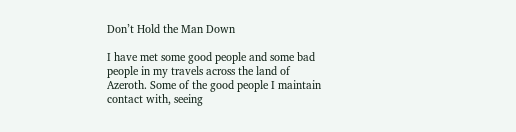Don’t Hold the Man Down

I have met some good people and some bad people in my travels across the land of Azeroth. Some of the good people I maintain contact with, seeing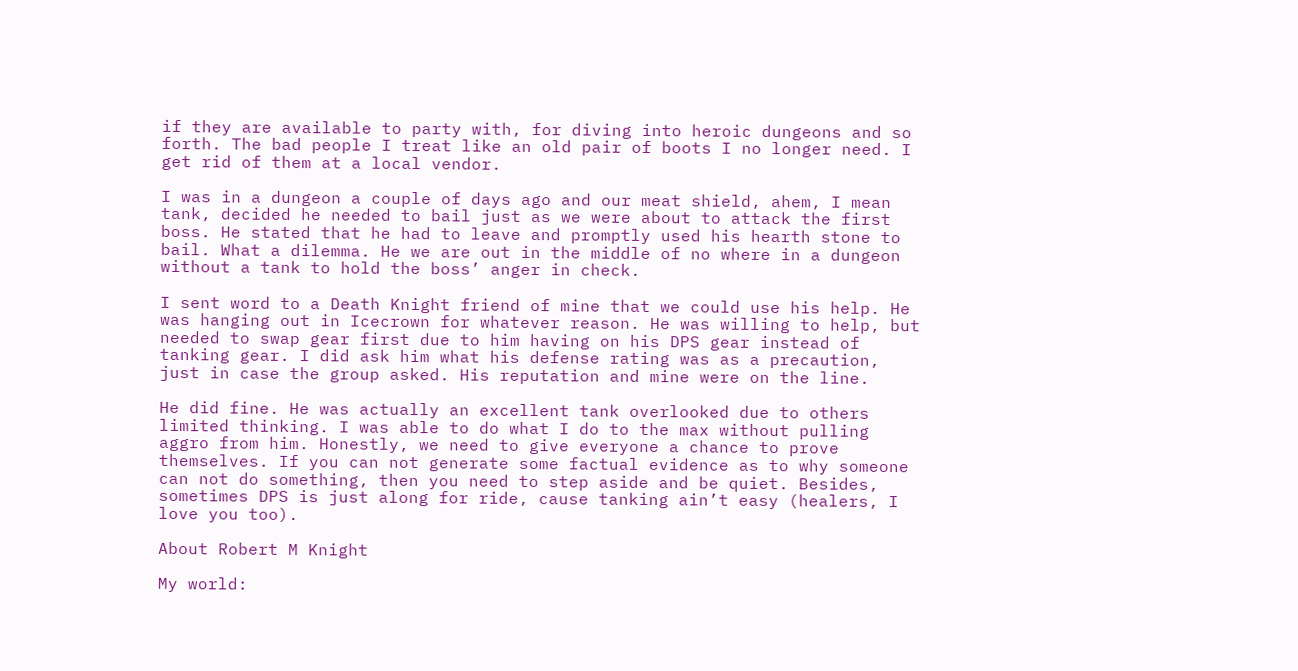if they are available to party with, for diving into heroic dungeons and so forth. The bad people I treat like an old pair of boots I no longer need. I get rid of them at a local vendor.

I was in a dungeon a couple of days ago and our meat shield, ahem, I mean tank, decided he needed to bail just as we were about to attack the first boss. He stated that he had to leave and promptly used his hearth stone to bail. What a dilemma. He we are out in the middle of no where in a dungeon without a tank to hold the boss’ anger in check.

I sent word to a Death Knight friend of mine that we could use his help. He was hanging out in Icecrown for whatever reason. He was willing to help, but needed to swap gear first due to him having on his DPS gear instead of tanking gear. I did ask him what his defense rating was as a precaution, just in case the group asked. His reputation and mine were on the line.

He did fine. He was actually an excellent tank overlooked due to others limited thinking. I was able to do what I do to the max without pulling aggro from him. Honestly, we need to give everyone a chance to prove themselves. If you can not generate some factual evidence as to why someone can not do something, then you need to step aside and be quiet. Besides, sometimes DPS is just along for ride, cause tanking ain’t easy (healers, I love you too).

About Robert M Knight

My world: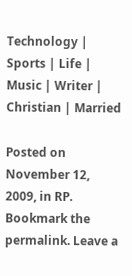Technology | Sports | Life | Music | Writer | Christian | Married

Posted on November 12, 2009, in RP. Bookmark the permalink. Leave a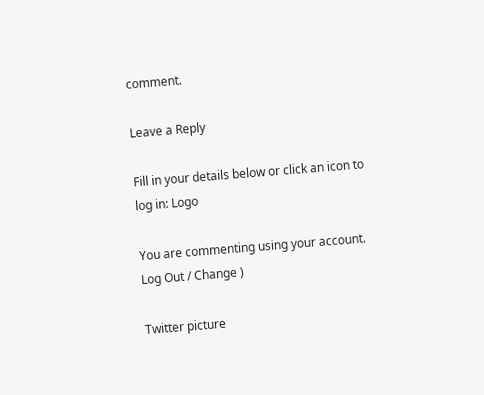comment.

Leave a Reply

Fill in your details below or click an icon to log in: Logo

You are commenting using your account. Log Out / Change )

Twitter picture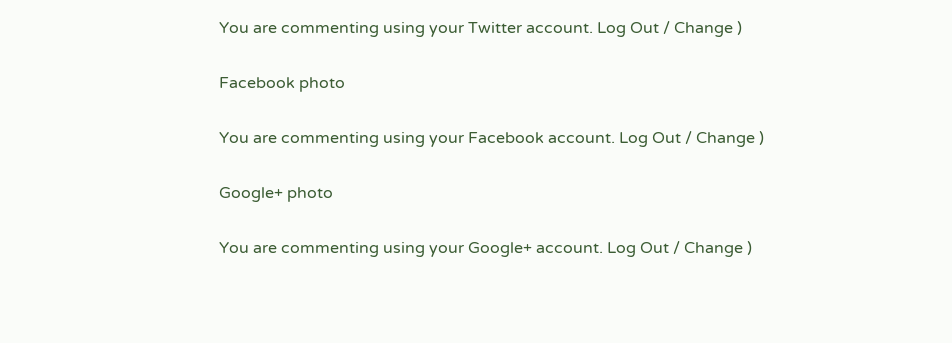You are commenting using your Twitter account. Log Out / Change )

Facebook photo

You are commenting using your Facebook account. Log Out / Change )

Google+ photo

You are commenting using your Google+ account. Log Out / Change )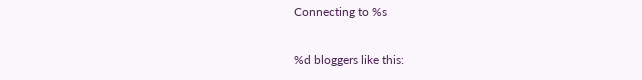Connecting to %s

%d bloggers like this: